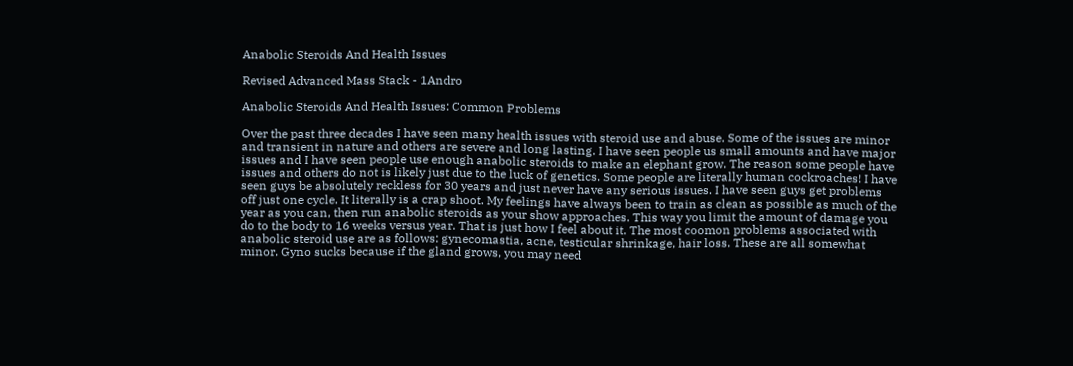Anabolic Steroids And Health Issues

Revised Advanced Mass Stack - 1Andro

Anabolic Steroids And Health Issues: Common Problems

Over the past three decades I have seen many health issues with steroid use and abuse. Some of the issues are minor and transient in nature and others are severe and long lasting. I have seen people us small amounts and have major issues and I have seen people use enough anabolic steroids to make an elephant grow. The reason some people have issues and others do not is likely just due to the luck of genetics. Some people are literally human cockroaches! I have seen guys be absolutely reckless for 30 years and just never have any serious issues. I have seen guys get problems off just one cycle. It literally is a crap shoot. My feelings have always been to train as clean as possible as much of the year as you can, then run anabolic steroids as your show approaches. This way you limit the amount of damage you do to the body to 16 weeks versus year. That is just how I feel about it. The most coomon problems associated with anabolic steroid use are as follows: gynecomastia, acne, testicular shrinkage, hair loss. These are all somewhat minor. Gyno sucks because if the gland grows, you may need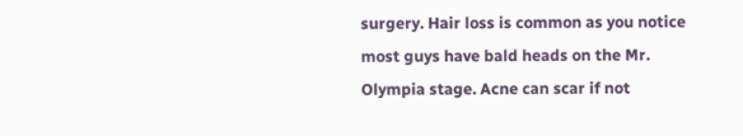surgery. Hair loss is common as you notice most guys have bald heads on the Mr. Olympia stage. Acne can scar if not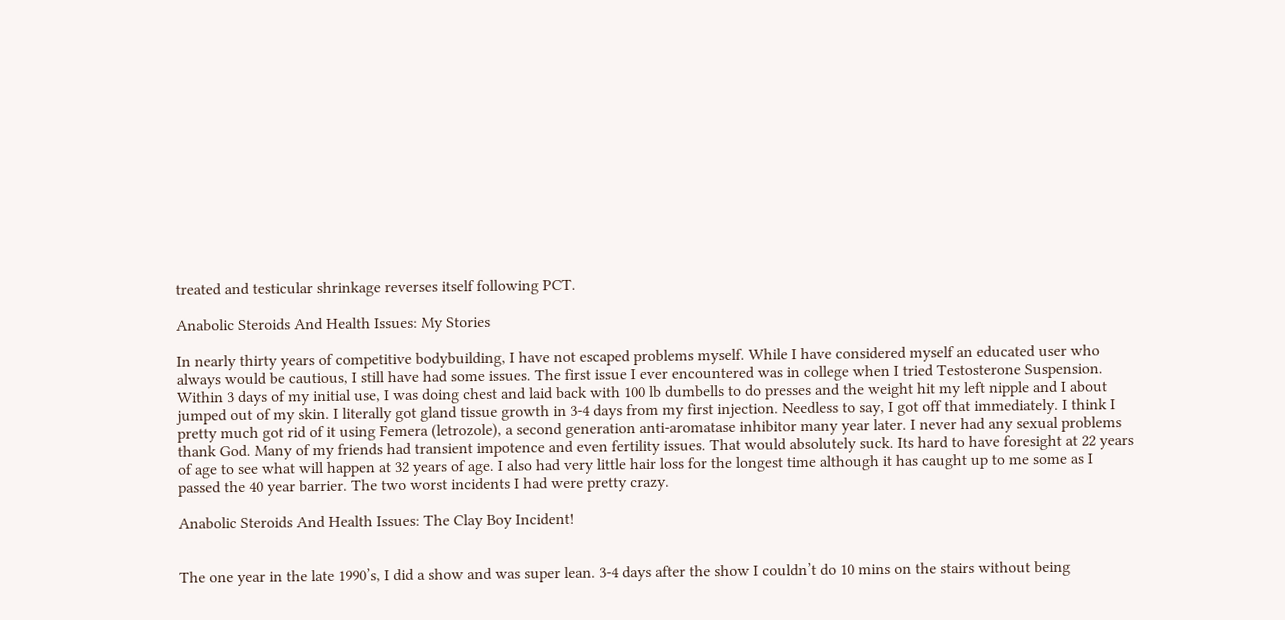treated and testicular shrinkage reverses itself following PCT.

Anabolic Steroids And Health Issues: My Stories

In nearly thirty years of competitive bodybuilding, I have not escaped problems myself. While I have considered myself an educated user who always would be cautious, I still have had some issues. The first issue I ever encountered was in college when I tried Testosterone Suspension. Within 3 days of my initial use, I was doing chest and laid back with 100 lb dumbells to do presses and the weight hit my left nipple and I about jumped out of my skin. I literally got gland tissue growth in 3-4 days from my first injection. Needless to say, I got off that immediately. I think I pretty much got rid of it using Femera (letrozole), a second generation anti-aromatase inhibitor many year later. I never had any sexual problems thank God. Many of my friends had transient impotence and even fertility issues. That would absolutely suck. Its hard to have foresight at 22 years of age to see what will happen at 32 years of age. I also had very little hair loss for the longest time although it has caught up to me some as I passed the 40 year barrier. The two worst incidents I had were pretty crazy.

Anabolic Steroids And Health Issues: The Clay Boy Incident!


The one year in the late 1990’s, I did a show and was super lean. 3-4 days after the show I couldn’t do 10 mins on the stairs without being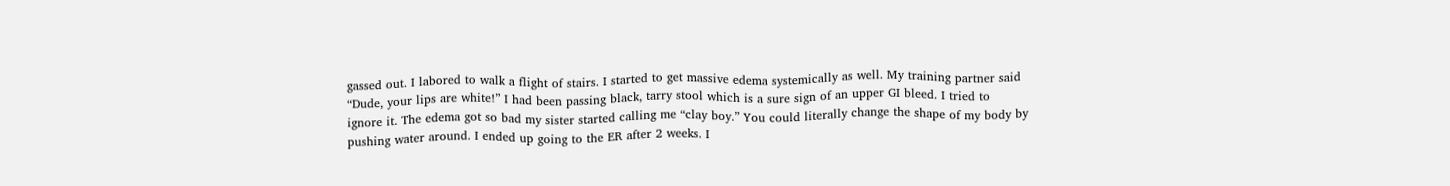gassed out. I labored to walk a flight of stairs. I started to get massive edema systemically as well. My training partner said “Dude, your lips are white!” I had been passing black, tarry stool which is a sure sign of an upper GI bleed. I tried to ignore it. The edema got so bad my sister started calling me “clay boy.” You could literally change the shape of my body by pushing water around. I ended up going to the ER after 2 weeks. I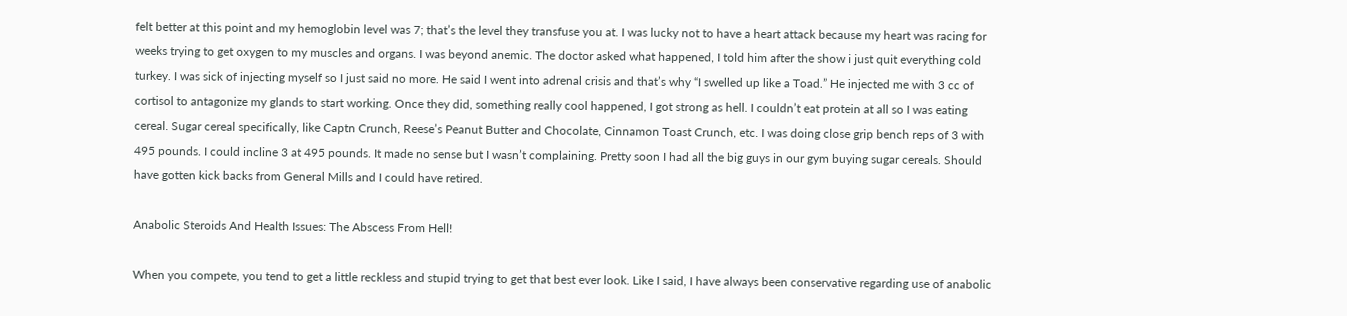felt better at this point and my hemoglobin level was 7; that’s the level they transfuse you at. I was lucky not to have a heart attack because my heart was racing for weeks trying to get oxygen to my muscles and organs. I was beyond anemic. The doctor asked what happened, I told him after the show i just quit everything cold turkey. I was sick of injecting myself so I just said no more. He said I went into adrenal crisis and that’s why “I swelled up like a Toad.” He injected me with 3 cc of cortisol to antagonize my glands to start working. Once they did, something really cool happened, I got strong as hell. I couldn’t eat protein at all so I was eating cereal. Sugar cereal specifically, like Captn Crunch, Reese’s Peanut Butter and Chocolate, Cinnamon Toast Crunch, etc. I was doing close grip bench reps of 3 with 495 pounds. I could incline 3 at 495 pounds. It made no sense but I wasn’t complaining. Pretty soon I had all the big guys in our gym buying sugar cereals. Should have gotten kick backs from General Mills and I could have retired.

Anabolic Steroids And Health Issues: The Abscess From Hell!

When you compete, you tend to get a little reckless and stupid trying to get that best ever look. Like I said, I have always been conservative regarding use of anabolic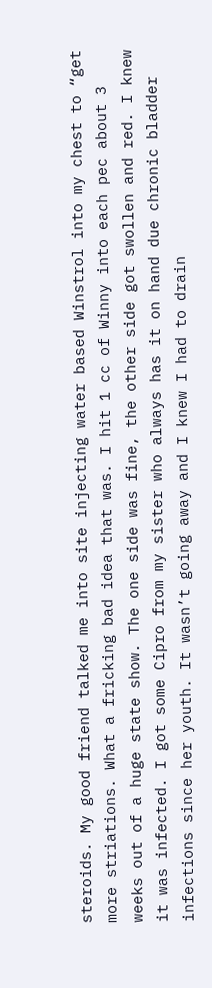steroids. My good friend talked me into site injecting water based Winstrol into my chest to “get more striations. What a fricking bad idea that was. I hit 1 cc of Winny into each pec about 3 weeks out of a huge state show. The one side was fine, the other side got swollen and red. I knew it was infected. I got some Cipro from my sister who always has it on hand due chronic bladder infections since her youth. It wasn’t going away and I knew I had to drain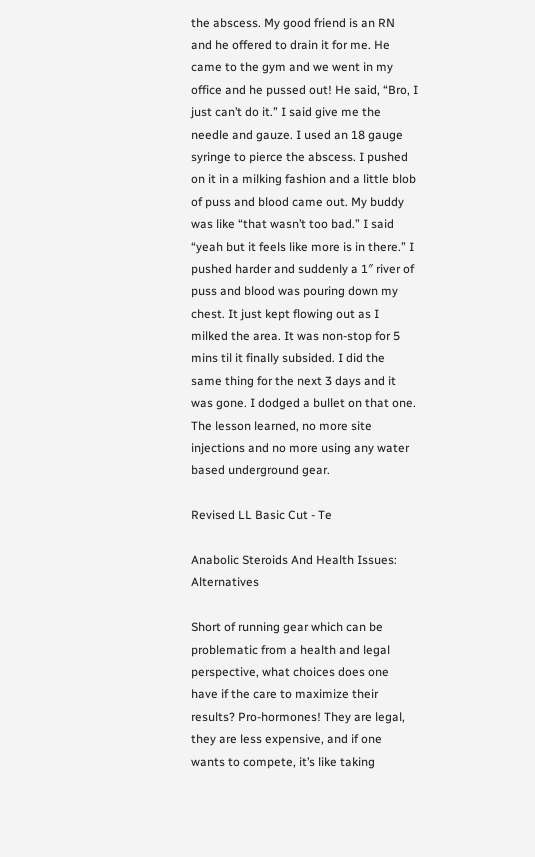the abscess. My good friend is an RN and he offered to drain it for me. He came to the gym and we went in my office and he pussed out! He said, “Bro, I just can’t do it.” I said give me the needle and gauze. I used an 18 gauge syringe to pierce the abscess. I pushed on it in a milking fashion and a little blob of puss and blood came out. My buddy was like “that wasn’t too bad.” I said “yeah but it feels like more is in there.” I pushed harder and suddenly a 1″ river of puss and blood was pouring down my chest. It just kept flowing out as I milked the area. It was non-stop for 5 mins til it finally subsided. I did the same thing for the next 3 days and it was gone. I dodged a bullet on that one. The lesson learned, no more site injections and no more using any water based underground gear.

Revised LL Basic Cut - Te

Anabolic Steroids And Health Issues: Alternatives

Short of running gear which can be problematic from a health and legal perspective, what choices does one have if the care to maximize their results? Pro-hormones! They are legal, they are less expensive, and if one wants to compete, it’s like taking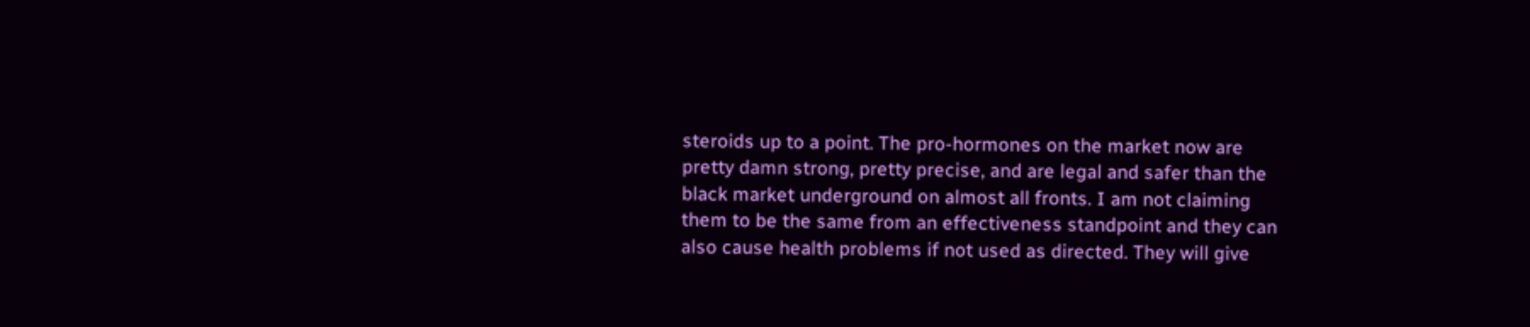steroids up to a point. The pro-hormones on the market now are pretty damn strong, pretty precise, and are legal and safer than the black market underground on almost all fronts. I am not claiming them to be the same from an effectiveness standpoint and they can also cause health problems if not used as directed. They will give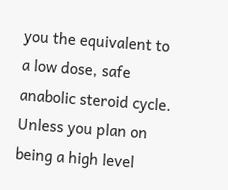you the equivalent to a low dose, safe anabolic steroid cycle. Unless you plan on being a high level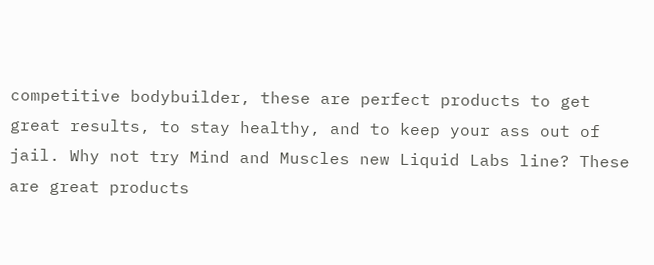competitive bodybuilder, these are perfect products to get great results, to stay healthy, and to keep your ass out of jail. Why not try Mind and Muscles new Liquid Labs line? These are great products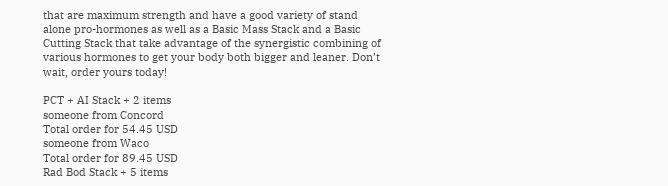that are maximum strength and have a good variety of stand alone pro-hormones as well as a Basic Mass Stack and a Basic Cutting Stack that take advantage of the synergistic combining of various hormones to get your body both bigger and leaner. Don’t wait, order yours today!

PCT + AI Stack + 2 items
someone from Concord
Total order for 54.45 USD
someone from Waco
Total order for 89.45 USD
Rad Bod Stack + 5 items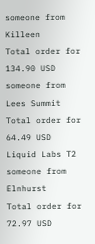someone from Killeen
Total order for 134.90 USD
someone from Lees Summit
Total order for 64.49 USD
Liquid Labs T2
someone from Elnhurst
Total order for 72.97 USD